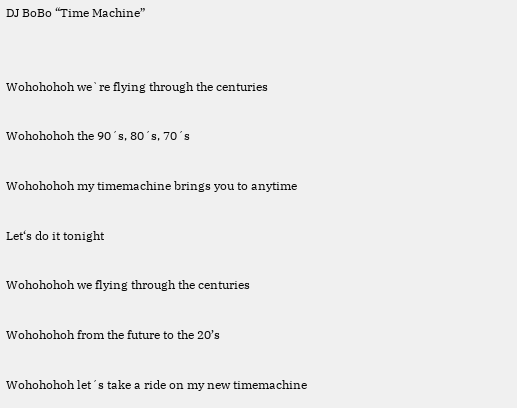DJ BoBo “Time Machine”


Wohohohoh we`re flying through the centuries

Wohohohoh the 90´s, 80´s, 70´s

Wohohohoh my timemachine brings you to anytime

Let‘s do it tonight

Wohohohoh we flying through the centuries

Wohohohoh from the future to the 20’s

Wohohohoh let´s take a ride on my new timemachine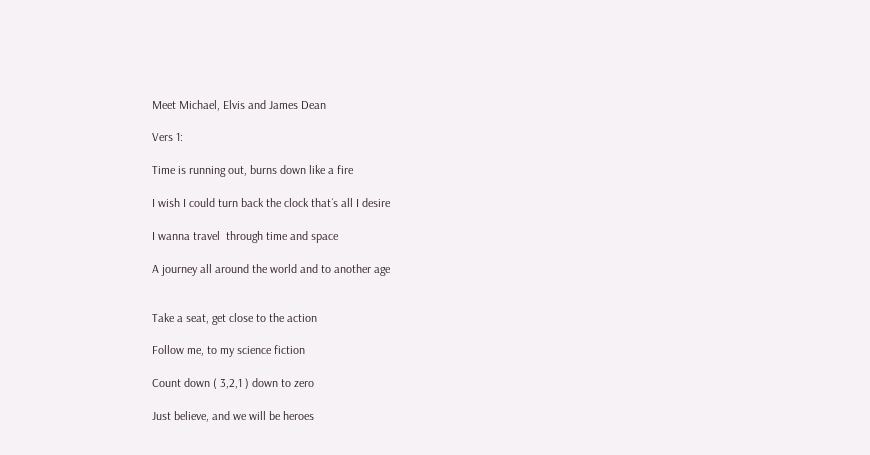Meet Michael, Elvis and James Dean

Vers 1:

Time is running out, burns down like a fire

I wish I could turn back the clock that´s all I desire

I wanna travel  through time and space

A journey all around the world and to another age


Take a seat, get close to the action

Follow me, to my science fiction

Count down ( 3,2,1 ) down to zero

Just believe, and we will be heroes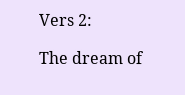Vers 2:

The dream of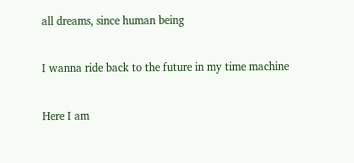all dreams, since human being

I wanna ride back to the future in my time machine

Here I am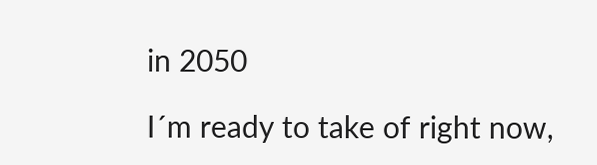in 2050

I´m ready to take of right now,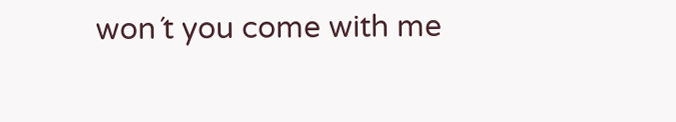won´t you come with me